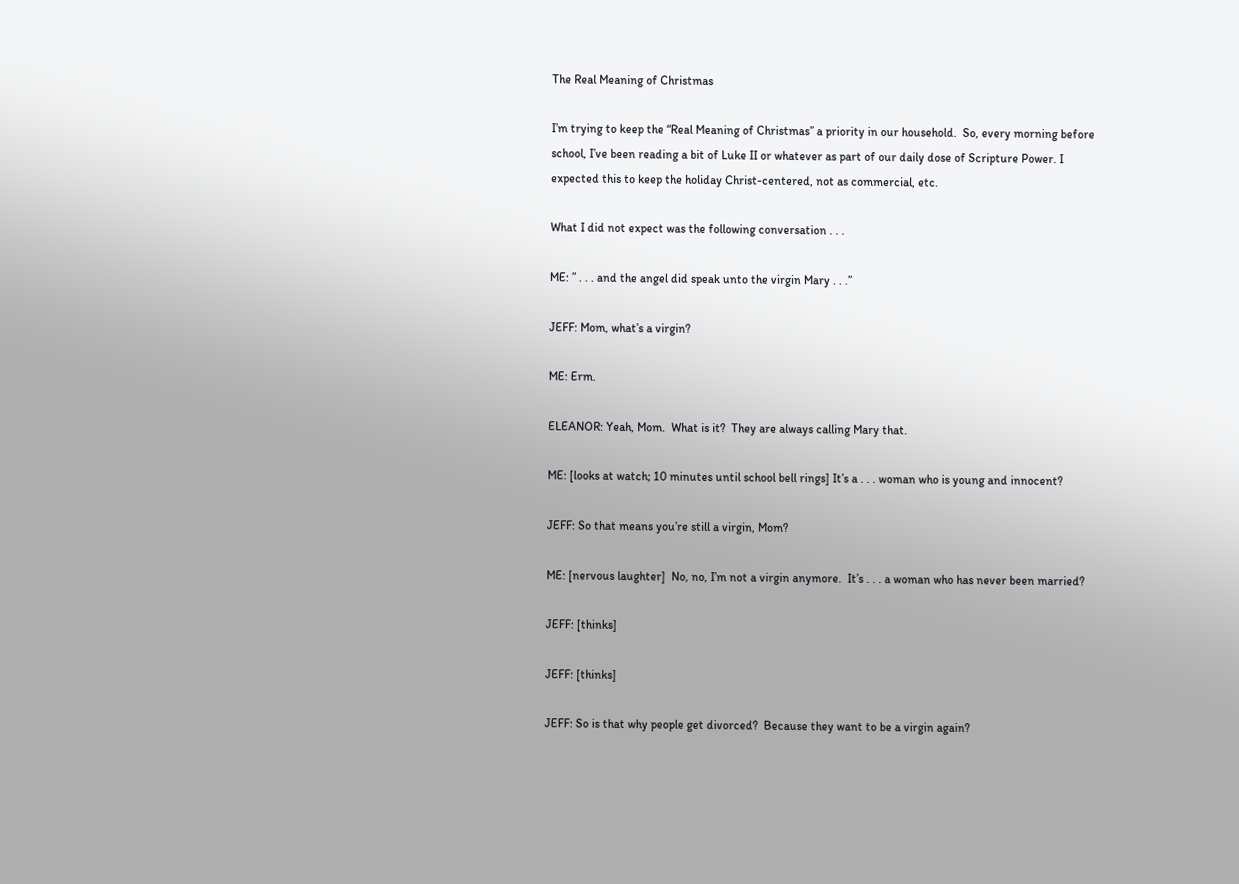The Real Meaning of Christmas

I’m trying to keep the “Real Meaning of Christmas” a priority in our household.  So, every morning before school, I’ve been reading a bit of Luke II or whatever as part of our daily dose of Scripture Power. I expected this to keep the holiday Christ-centered, not as commercial, etc.

What I did not expect was the following conversation . . .

ME: ” . . . and the angel did speak unto the virgin Mary . . .”

JEFF: Mom, what’s a virgin?

ME: Erm.

ELEANOR: Yeah, Mom.  What is it?  They are always calling Mary that.

ME: [looks at watch; 10 minutes until school bell rings] It’s a . . . woman who is young and innocent?

JEFF: So that means you’re still a virgin, Mom?

ME: [nervous laughter]  No, no, I’m not a virgin anymore.  It’s . . . a woman who has never been married?

JEFF: [thinks]

JEFF: [thinks]

JEFF: So is that why people get divorced?  Because they want to be a virgin again?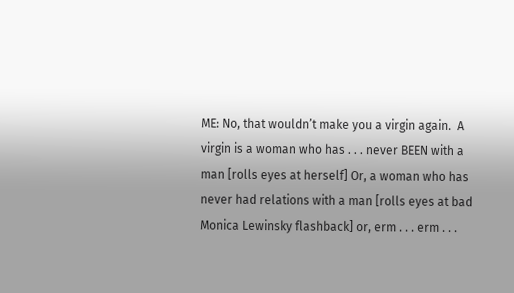ME: No, that wouldn’t make you a virgin again.  A virgin is a woman who has . . . never BEEN with a man [rolls eyes at herself] Or, a woman who has never had relations with a man [rolls eyes at bad Monica Lewinsky flashback] or, erm . . . erm . . .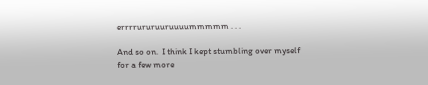errrrururuuruuuummmmm . . .

And so on.  I think I kept stumbling over myself for a few more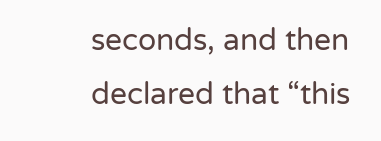seconds, and then declared that “this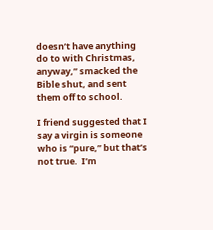doesn’t have anything do to with Christmas, anyway,” smacked the Bible shut, and sent them off to school.

I friend suggested that I say a virgin is someone who is “pure,” but that’s not true.  I’m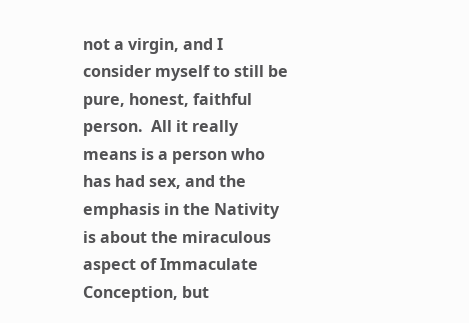not a virgin, and I consider myself to still be pure, honest, faithful person.  All it really means is a person who has had sex, and the emphasis in the Nativity is about the miraculous aspect of Immaculate Conception, but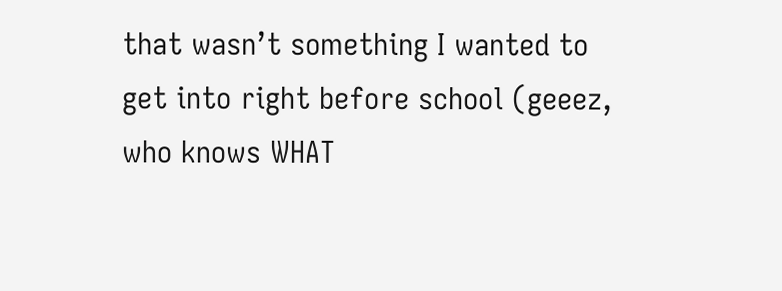that wasn’t something I wanted to get into right before school (geeez, who knows WHAT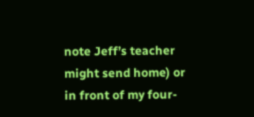note Jeff’s teacher might send home) or in front of my four-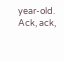year-old.  Ack, ack,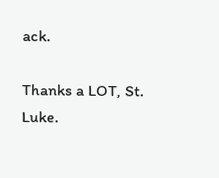ack.

Thanks a LOT, St. Luke.